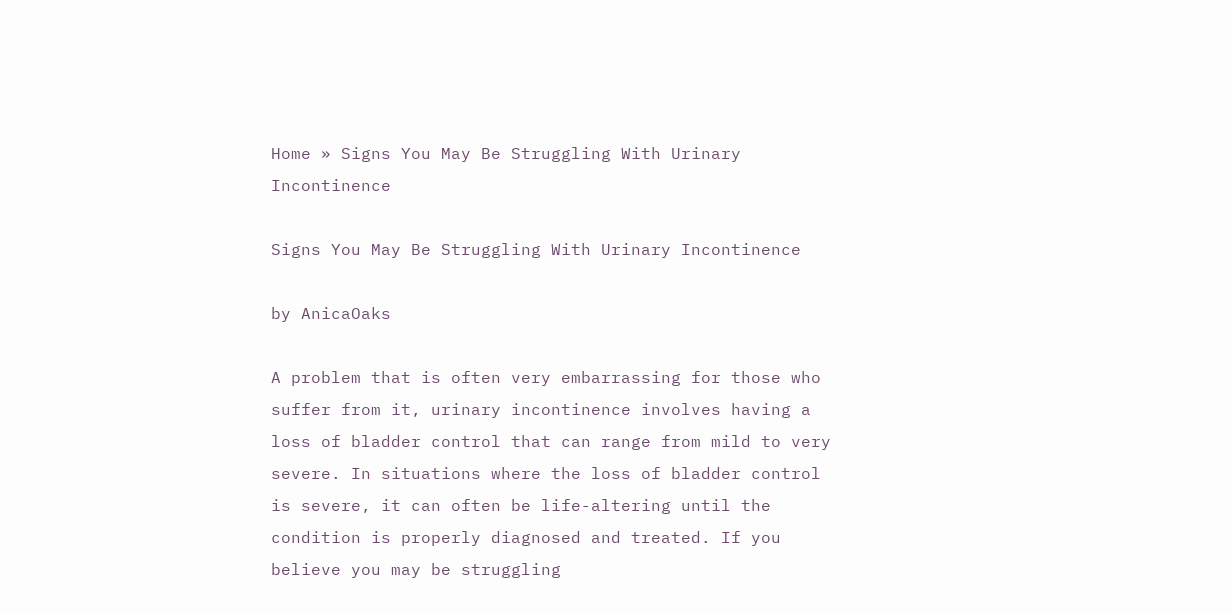Home » Signs You May Be Struggling With Urinary Incontinence

Signs You May Be Struggling With Urinary Incontinence

by AnicaOaks

A problem that is often very embarrassing for those who suffer from it, urinary incontinence involves having a loss of bladder control that can range from mild to very severe. In situations where the loss of bladder control is severe, it can often be life-altering until the condition is properly diagnosed and treated. If you believe you may be struggling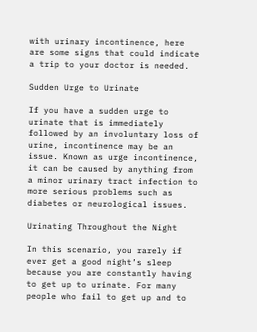with urinary incontinence, here are some signs that could indicate a trip to your doctor is needed.

Sudden Urge to Urinate

If you have a sudden urge to urinate that is immediately followed by an involuntary loss of urine, incontinence may be an issue. Known as urge incontinence, it can be caused by anything from a minor urinary tract infection to more serious problems such as diabetes or neurological issues.

Urinating Throughout the Night

In this scenario, you rarely if ever get a good night’s sleep because you are constantly having to get up to urinate. For many people who fail to get up and to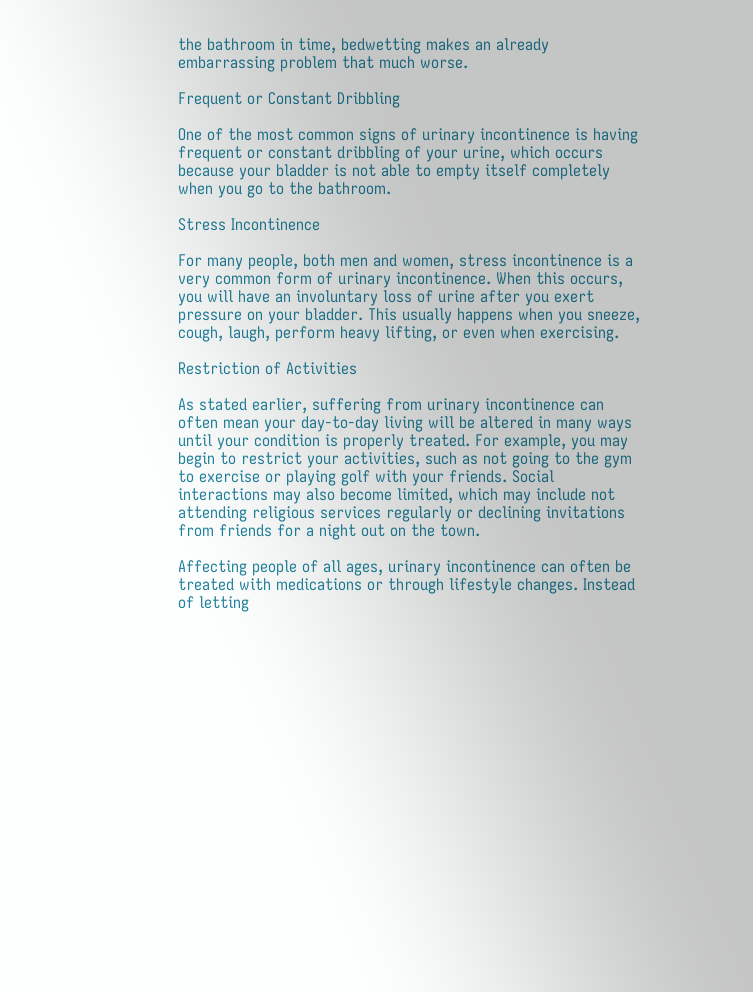the bathroom in time, bedwetting makes an already embarrassing problem that much worse.

Frequent or Constant Dribbling

One of the most common signs of urinary incontinence is having frequent or constant dribbling of your urine, which occurs because your bladder is not able to empty itself completely when you go to the bathroom.

Stress Incontinence

For many people, both men and women, stress incontinence is a very common form of urinary incontinence. When this occurs, you will have an involuntary loss of urine after you exert pressure on your bladder. This usually happens when you sneeze, cough, laugh, perform heavy lifting, or even when exercising.

Restriction of Activities

As stated earlier, suffering from urinary incontinence can often mean your day-to-day living will be altered in many ways until your condition is properly treated. For example, you may begin to restrict your activities, such as not going to the gym to exercise or playing golf with your friends. Social interactions may also become limited, which may include not attending religious services regularly or declining invitations from friends for a night out on the town.

Affecting people of all ages, urinary incontinence can often be treated with medications or through lifestyle changes. Instead of letting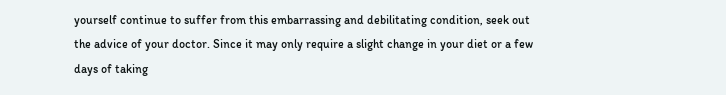yourself continue to suffer from this embarrassing and debilitating condition, seek out the advice of your doctor. Since it may only require a slight change in your diet or a few days of taking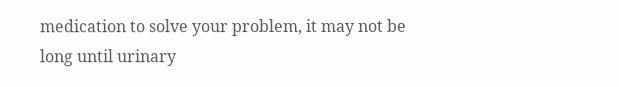medication to solve your problem, it may not be long until urinary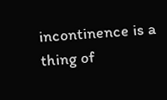incontinence is a thing of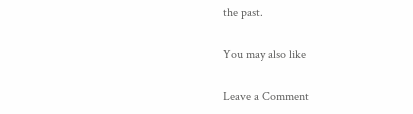the past.

You may also like

Leave a Comment